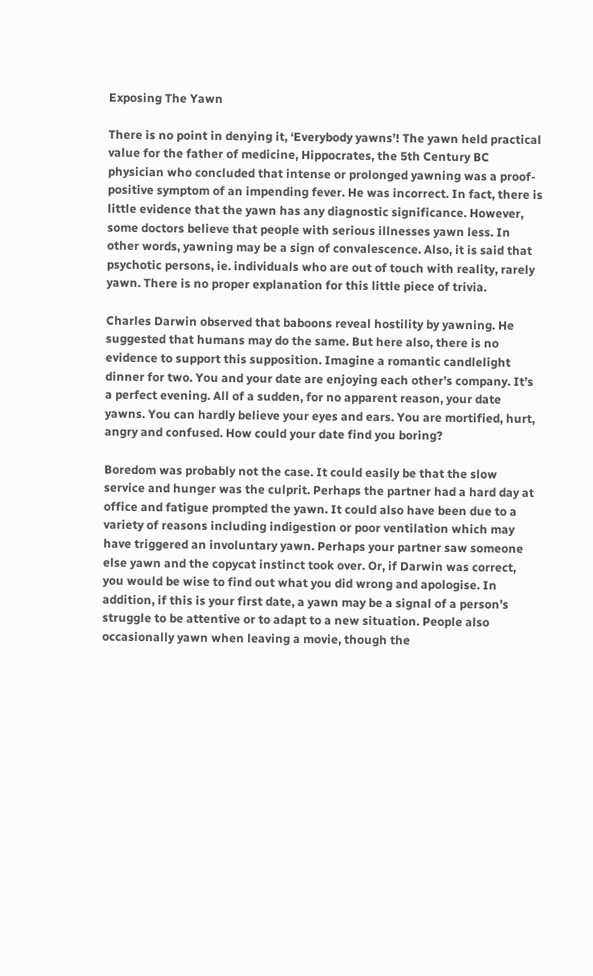Exposing The Yawn

There is no point in denying it, ‘Everybody yawns’! The yawn held practical value for the father of medicine, Hippocrates, the 5th Century BC physician who concluded that intense or prolonged yawning was a proof-positive symptom of an impending fever. He was incorrect. In fact, there is little evidence that the yawn has any diagnostic significance. However, some doctors believe that people with serious illnesses yawn less. In other words, yawning may be a sign of convalescence. Also, it is said that psychotic persons, ie. individuals who are out of touch with reality, rarely yawn. There is no proper explanation for this little piece of trivia.

Charles Darwin observed that baboons reveal hostility by yawning. He suggested that humans may do the same. But here also, there is no evidence to support this supposition. Imagine a romantic candlelight dinner for two. You and your date are enjoying each other’s company. It’s a perfect evening. All of a sudden, for no apparent reason, your date yawns. You can hardly believe your eyes and ears. You are mortified, hurt, angry and confused. How could your date find you boring?

Boredom was probably not the case. It could easily be that the slow service and hunger was the culprit. Perhaps the partner had a hard day at office and fatigue prompted the yawn. It could also have been due to a variety of reasons including indigestion or poor ventilation which may have triggered an involuntary yawn. Perhaps your partner saw someone else yawn and the copycat instinct took over. Or, if Darwin was correct, you would be wise to find out what you did wrong and apologise. In addition, if this is your first date, a yawn may be a signal of a person’s struggle to be attentive or to adapt to a new situation. People also occasionally yawn when leaving a movie, though the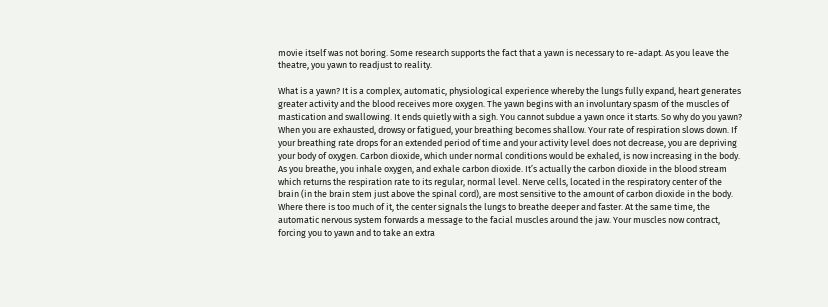movie itself was not boring. Some research supports the fact that a yawn is necessary to re-adapt. As you leave the theatre, you yawn to readjust to reality.

What is a yawn? It is a complex, automatic, physiological experience whereby the lungs fully expand, heart generates greater activity and the blood receives more oxygen. The yawn begins with an involuntary spasm of the muscles of mastication and swallowing. It ends quietly with a sigh. You cannot subdue a yawn once it starts. So why do you yawn?  When you are exhausted, drowsy or fatigued, your breathing becomes shallow. Your rate of respiration slows down. If your breathing rate drops for an extended period of time and your activity level does not decrease, you are depriving your body of oxygen. Carbon dioxide, which under normal conditions would be exhaled, is now increasing in the body. As you breathe, you inhale oxygen, and exhale carbon dioxide. It’s actually the carbon dioxide in the blood stream which returns the respiration rate to its regular, normal level. Nerve cells, located in the respiratory center of the brain (in the brain stem just above the spinal cord), are most sensitive to the amount of carbon dioxide in the body. Where there is too much of it, the center signals the lungs to breathe deeper and faster. At the same time, the automatic nervous system forwards a message to the facial muscles around the jaw. Your muscles now contract, forcing you to yawn and to take an extra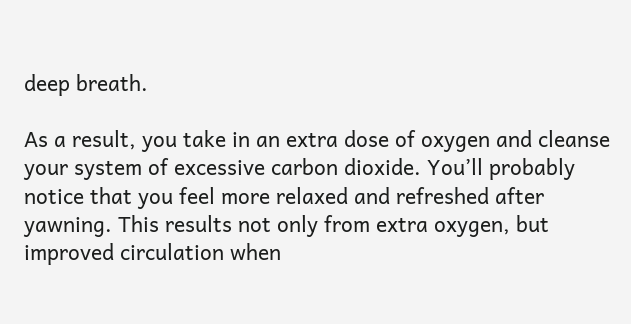deep breath.

As a result, you take in an extra dose of oxygen and cleanse your system of excessive carbon dioxide. You’ll probably notice that you feel more relaxed and refreshed after yawning. This results not only from extra oxygen, but improved circulation when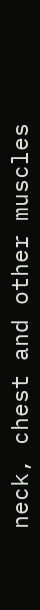neck, chest and other muscles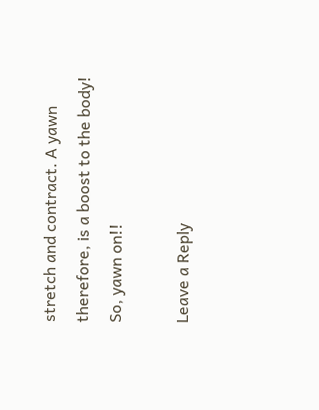stretch and contract. A yawn therefore, is a boost to the body! So, yawn on!!

Leave a Reply